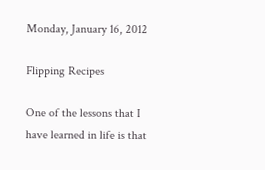Monday, January 16, 2012

Flipping Recipes

One of the lessons that I have learned in life is that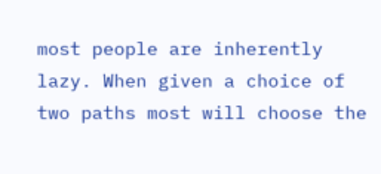most people are inherently lazy. When given a choice of two paths most will choose the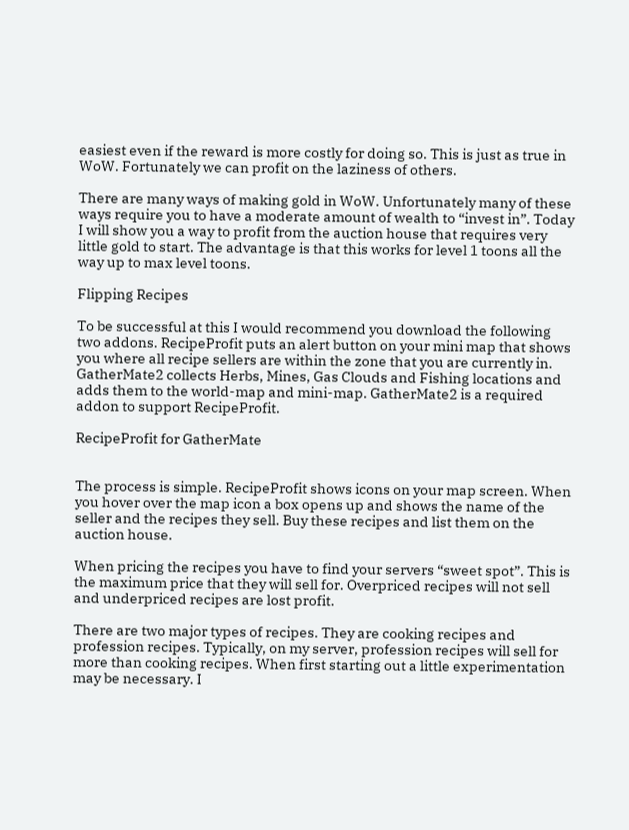easiest even if the reward is more costly for doing so. This is just as true in WoW. Fortunately we can profit on the laziness of others.

There are many ways of making gold in WoW. Unfortunately many of these ways require you to have a moderate amount of wealth to “invest in”. Today I will show you a way to profit from the auction house that requires very little gold to start. The advantage is that this works for level 1 toons all the way up to max level toons.

Flipping Recipes

To be successful at this I would recommend you download the following two addons. RecipeProfit puts an alert button on your mini map that shows you where all recipe sellers are within the zone that you are currently in. GatherMate2 collects Herbs, Mines, Gas Clouds and Fishing locations and adds them to the world-map and mini-map. GatherMate2 is a required addon to support RecipeProfit.

RecipeProfit for GatherMate


The process is simple. RecipeProfit shows icons on your map screen. When you hover over the map icon a box opens up and shows the name of the seller and the recipes they sell. Buy these recipes and list them on the auction house.

When pricing the recipes you have to find your servers “sweet spot”. This is the maximum price that they will sell for. Overpriced recipes will not sell and underpriced recipes are lost profit.

There are two major types of recipes. They are cooking recipes and profession recipes. Typically, on my server, profession recipes will sell for more than cooking recipes. When first starting out a little experimentation may be necessary. I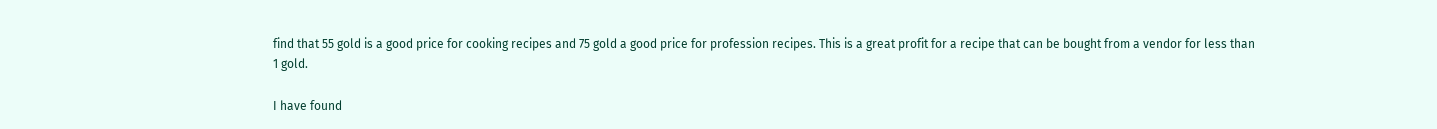find that 55 gold is a good price for cooking recipes and 75 gold a good price for profession recipes. This is a great profit for a recipe that can be bought from a vendor for less than 1 gold.

I have found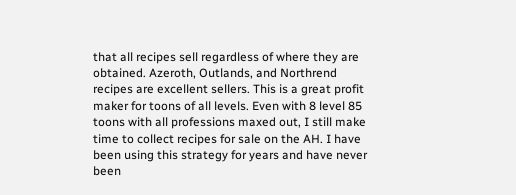that all recipes sell regardless of where they are obtained. Azeroth, Outlands, and Northrend recipes are excellent sellers. This is a great profit maker for toons of all levels. Even with 8 level 85 toons with all professions maxed out, I still make time to collect recipes for sale on the AH. I have been using this strategy for years and have never been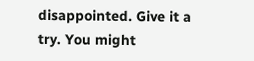disappointed. Give it a try. You might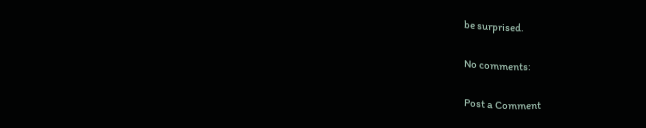be surprised.

No comments:

Post a Comment